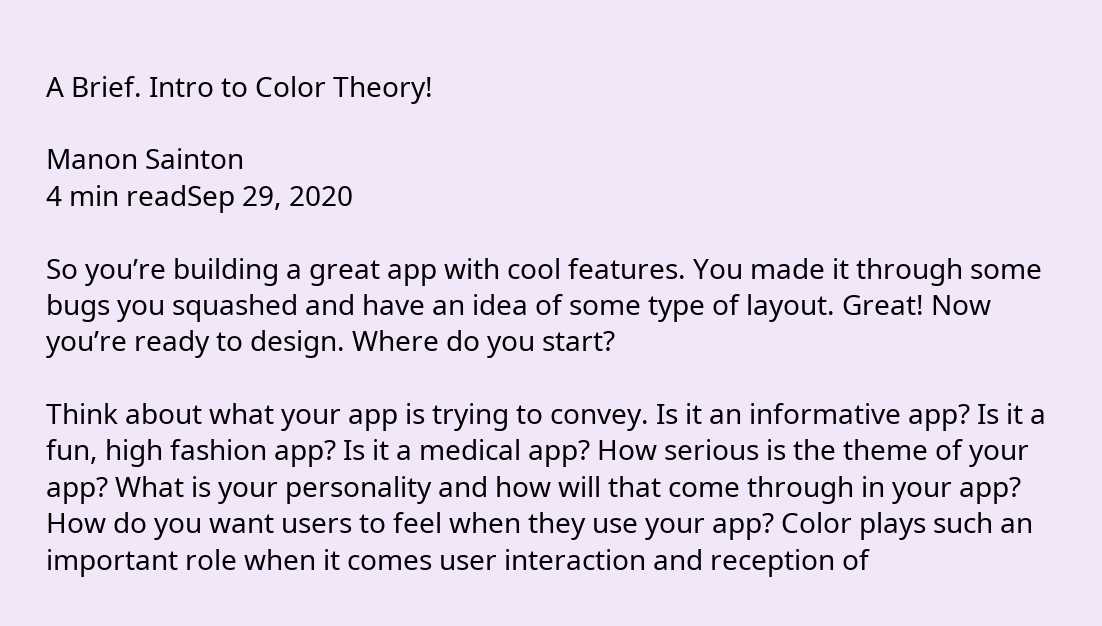A Brief. Intro to Color Theory!

Manon Sainton
4 min readSep 29, 2020

So you’re building a great app with cool features. You made it through some bugs you squashed and have an idea of some type of layout. Great! Now you’re ready to design. Where do you start?

Think about what your app is trying to convey. Is it an informative app? Is it a fun, high fashion app? Is it a medical app? How serious is the theme of your app? What is your personality and how will that come through in your app? How do you want users to feel when they use your app? Color plays such an important role when it comes user interaction and reception of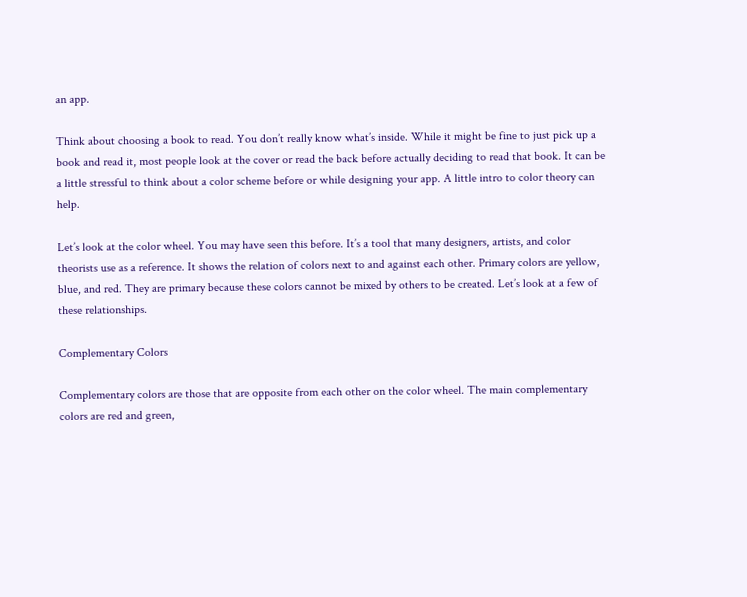an app.

Think about choosing a book to read. You don’t really know what’s inside. While it might be fine to just pick up a book and read it, most people look at the cover or read the back before actually deciding to read that book. It can be a little stressful to think about a color scheme before or while designing your app. A little intro to color theory can help.

Let’s look at the color wheel. You may have seen this before. It’s a tool that many designers, artists, and color theorists use as a reference. It shows the relation of colors next to and against each other. Primary colors are yellow, blue, and red. They are primary because these colors cannot be mixed by others to be created. Let’s look at a few of these relationships.

Complementary Colors

Complementary colors are those that are opposite from each other on the color wheel. The main complementary colors are red and green,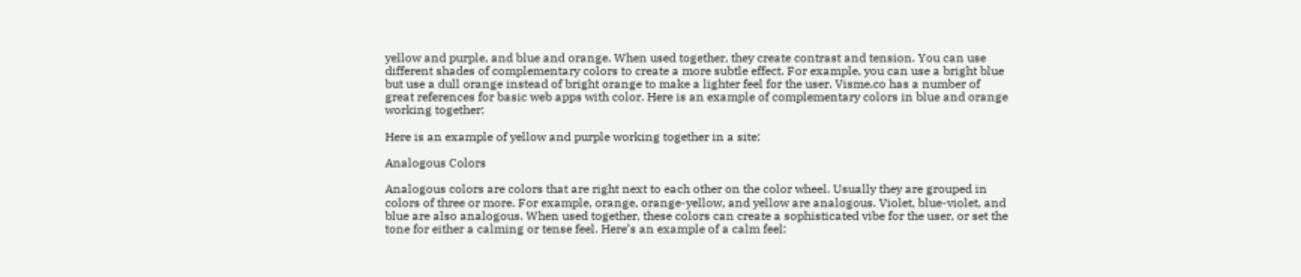yellow and purple, and blue and orange. When used together, they create contrast and tension. You can use different shades of complementary colors to create a more subtle effect. For example, you can use a bright blue but use a dull orange instead of bright orange to make a lighter feel for the user. Visme.co has a number of great references for basic web apps with color. Here is an example of complementary colors in blue and orange working together:

Here is an example of yellow and purple working together in a site:

Analogous Colors

Analogous colors are colors that are right next to each other on the color wheel. Usually they are grouped in colors of three or more. For example, orange, orange-yellow, and yellow are analogous. Violet, blue-violet, and blue are also analogous. When used together, these colors can create a sophisticated vibe for the user, or set the tone for either a calming or tense feel. Here’s an example of a calm feel: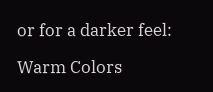or for a darker feel:

Warm Colors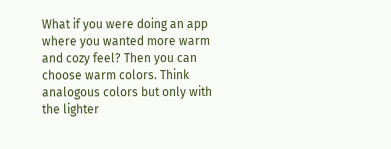What if you were doing an app where you wanted more warm and cozy feel? Then you can choose warm colors. Think analogous colors but only with the lighter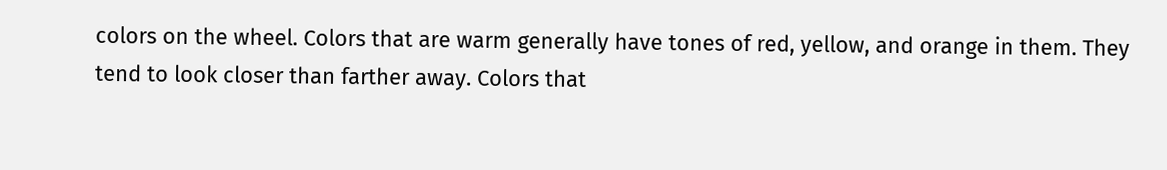colors on the wheel. Colors that are warm generally have tones of red, yellow, and orange in them. They tend to look closer than farther away. Colors that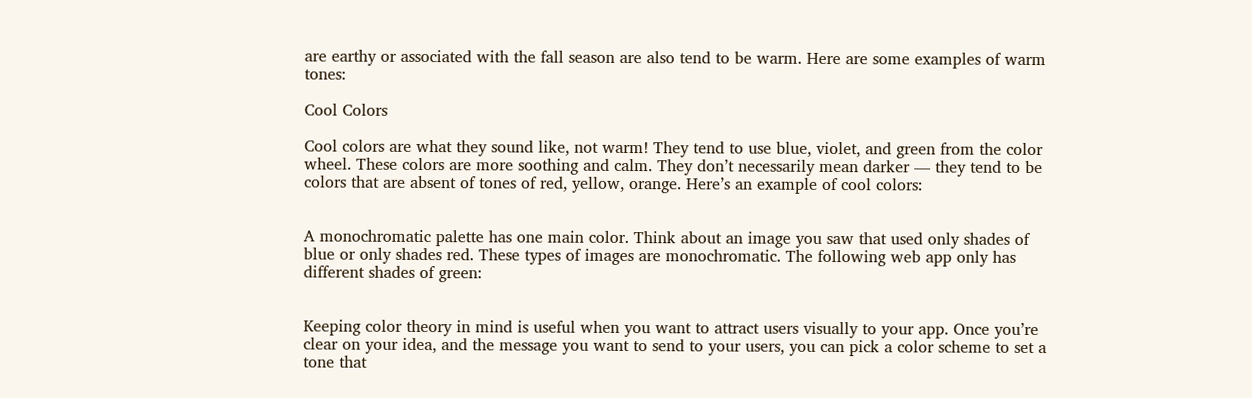are earthy or associated with the fall season are also tend to be warm. Here are some examples of warm tones:

Cool Colors

Cool colors are what they sound like, not warm! They tend to use blue, violet, and green from the color wheel. These colors are more soothing and calm. They don’t necessarily mean darker — they tend to be colors that are absent of tones of red, yellow, orange. Here’s an example of cool colors:


A monochromatic palette has one main color. Think about an image you saw that used only shades of blue or only shades red. These types of images are monochromatic. The following web app only has different shades of green:


Keeping color theory in mind is useful when you want to attract users visually to your app. Once you’re clear on your idea, and the message you want to send to your users, you can pick a color scheme to set a tone that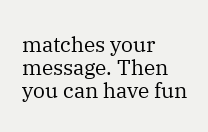matches your message. Then you can have fun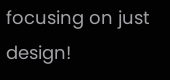focusing on just design!